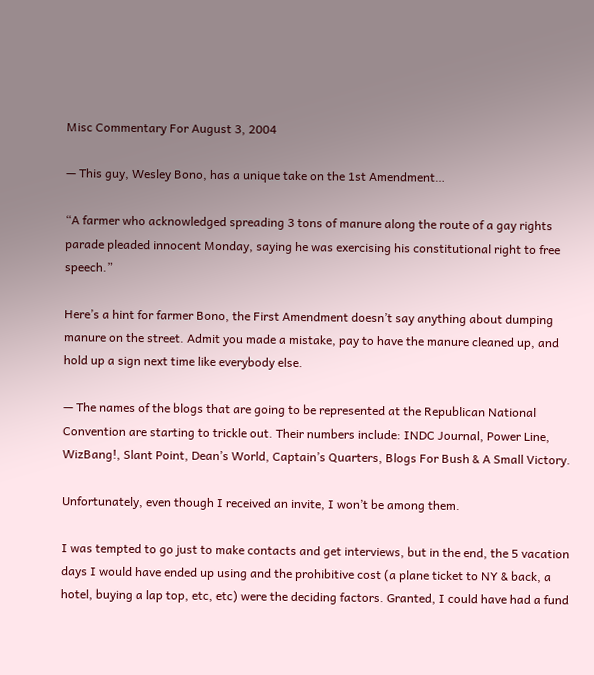Misc Commentary For August 3, 2004

— This guy, Wesley Bono, has a unique take on the 1st Amendment…

“A farmer who acknowledged spreading 3 tons of manure along the route of a gay rights parade pleaded innocent Monday, saying he was exercising his constitutional right to free speech.”

Here’s a hint for farmer Bono, the First Amendment doesn’t say anything about dumping manure on the street. Admit you made a mistake, pay to have the manure cleaned up, and hold up a sign next time like everybody else.

— The names of the blogs that are going to be represented at the Republican National Convention are starting to trickle out. Their numbers include: INDC Journal, Power Line, WizBang!, Slant Point, Dean’s World, Captain’s Quarters, Blogs For Bush & A Small Victory.

Unfortunately, even though I received an invite, I won’t be among them.

I was tempted to go just to make contacts and get interviews, but in the end, the 5 vacation days I would have ended up using and the prohibitive cost (a plane ticket to NY & back, a hotel, buying a lap top, etc, etc) were the deciding factors. Granted, I could have had a fund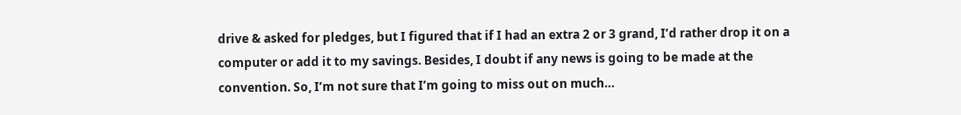drive & asked for pledges, but I figured that if I had an extra 2 or 3 grand, I’d rather drop it on a computer or add it to my savings. Besides, I doubt if any news is going to be made at the convention. So, I’m not sure that I’m going to miss out on much…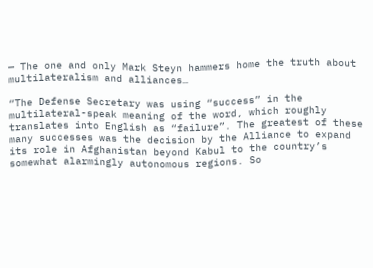— The one and only Mark Steyn hammers home the truth about multilateralism and alliances…

“The Defense Secretary was using “success” in the multilateral-speak meaning of the word, which roughly translates into English as “failure”. The greatest of these many successes was the decision by the Alliance to expand its role in Afghanistan beyond Kabul to the country’s somewhat alarmingly autonomous regions. So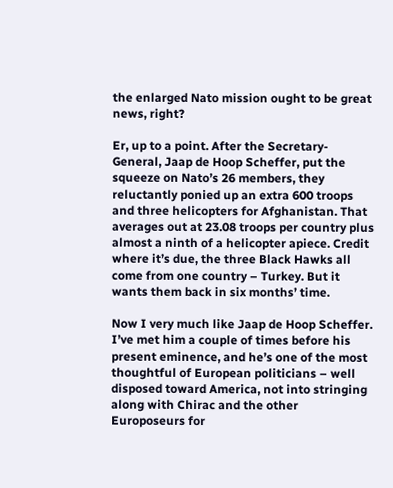the enlarged Nato mission ought to be great news, right?

Er, up to a point. After the Secretary-General, Jaap de Hoop Scheffer, put the squeeze on Nato’s 26 members, they reluctantly ponied up an extra 600 troops and three helicopters for Afghanistan. That averages out at 23.08 troops per country plus almost a ninth of a helicopter apiece. Credit where it’s due, the three Black Hawks all come from one country – Turkey. But it wants them back in six months’ time.

Now I very much like Jaap de Hoop Scheffer. I’ve met him a couple of times before his present eminence, and he’s one of the most thoughtful of European politicians – well disposed toward America, not into stringing along with Chirac and the other Europoseurs for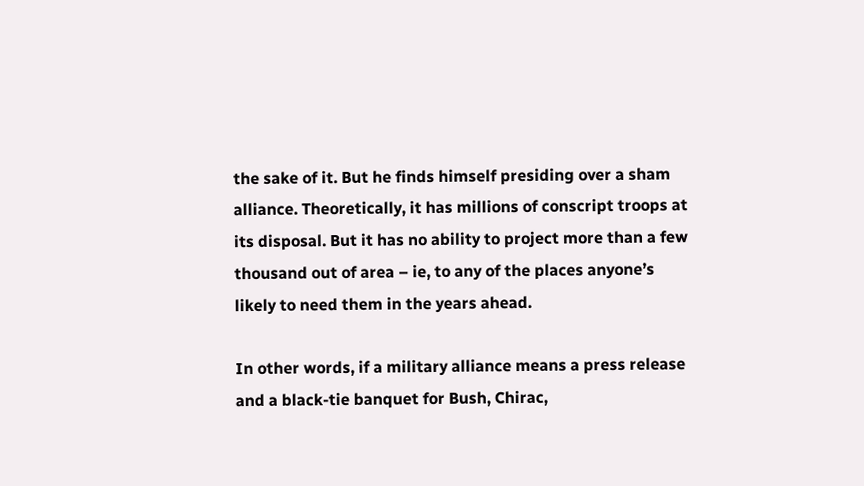the sake of it. But he finds himself presiding over a sham alliance. Theoretically, it has millions of conscript troops at its disposal. But it has no ability to project more than a few thousand out of area – ie, to any of the places anyone’s likely to need them in the years ahead.

In other words, if a military alliance means a press release and a black-tie banquet for Bush, Chirac,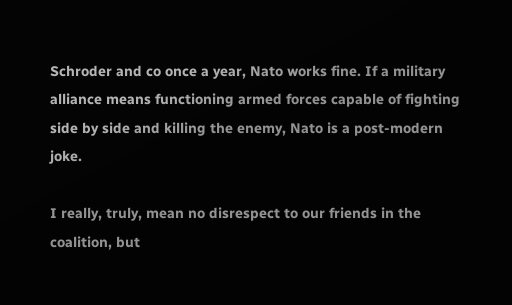Schroder and co once a year, Nato works fine. If a military alliance means functioning armed forces capable of fighting side by side and killing the enemy, Nato is a post-modern joke.

I really, truly, mean no disrespect to our friends in the coalition, but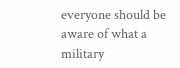everyone should be aware of what a military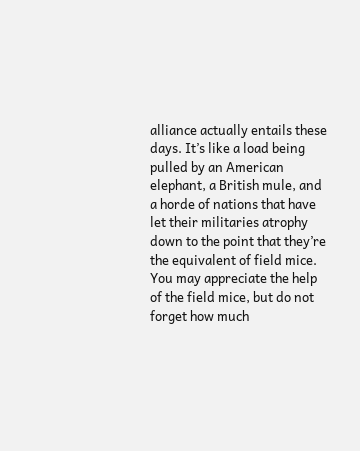alliance actually entails these days. It’s like a load being pulled by an American elephant, a British mule, and a horde of nations that have let their militaries atrophy down to the point that they’re the equivalent of field mice. You may appreciate the help of the field mice, but do not forget how much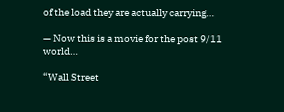of the load they are actually carrying…

— Now this is a movie for the post 9/11 world…

“Wall Street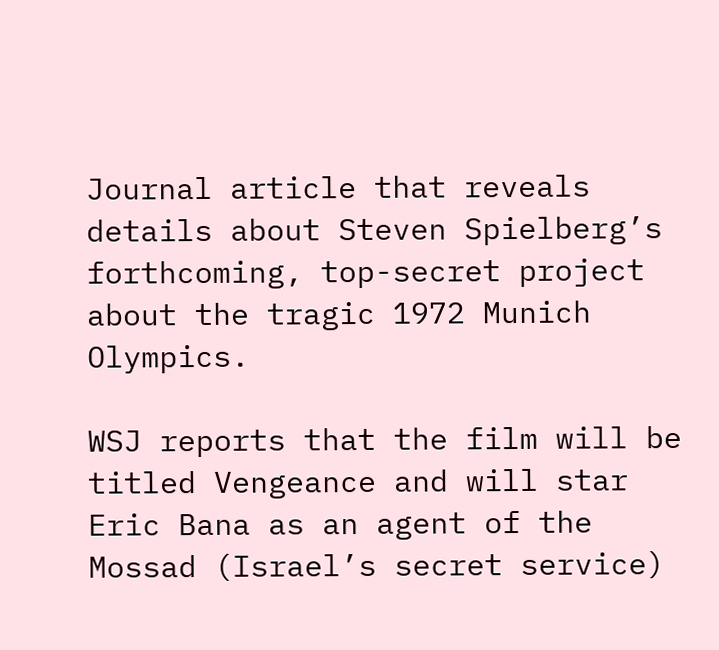Journal article that reveals details about Steven Spielberg’s forthcoming, top-secret project about the tragic 1972 Munich Olympics.

WSJ reports that the film will be titled Vengeance and will star Eric Bana as an agent of the Mossad (Israel’s secret service)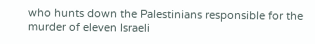who hunts down the Palestinians responsible for the murder of eleven Israeli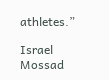athletes.”

Israel Mossad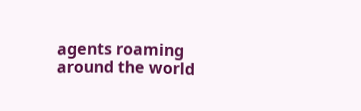agents roaming around the world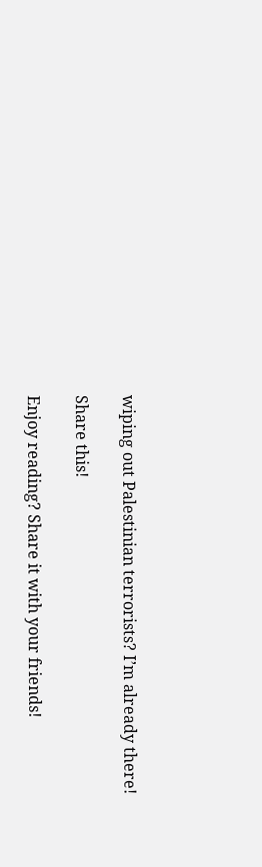wiping out Palestinian terrorists? I’m already there!

Share this!

Enjoy reading? Share it with your friends!